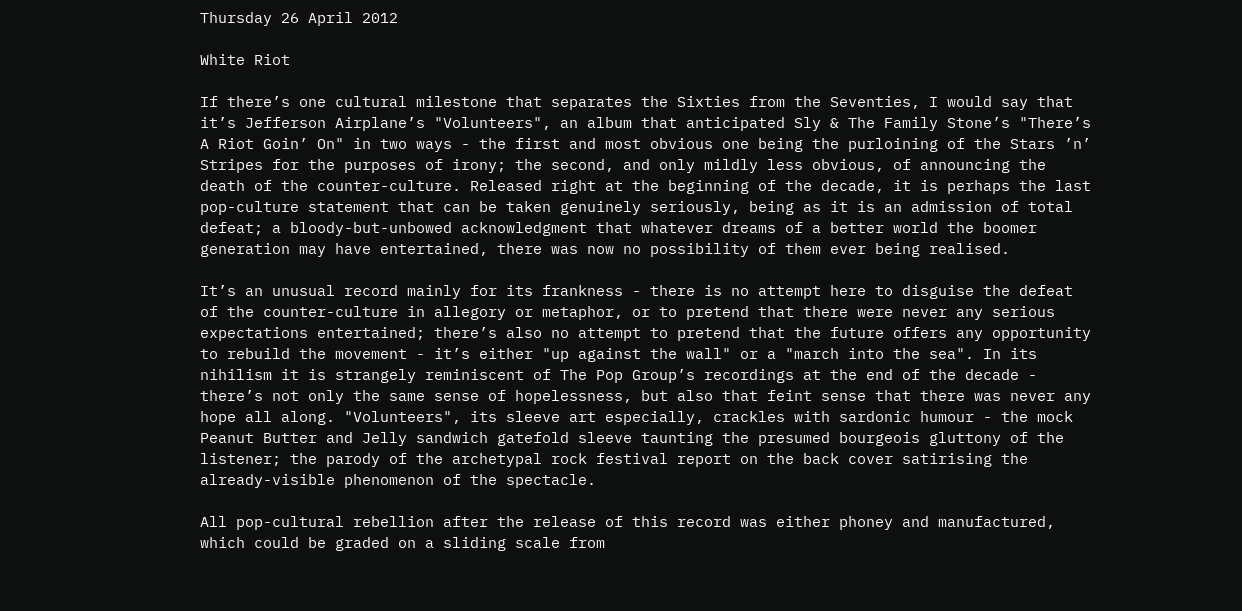Thursday 26 April 2012

White Riot

If there’s one cultural milestone that separates the Sixties from the Seventies, I would say that it’s Jefferson Airplane’s "Volunteers", an album that anticipated Sly & The Family Stone’s "There’s A Riot Goin’ On" in two ways - the first and most obvious one being the purloining of the Stars ’n’ Stripes for the purposes of irony; the second, and only mildly less obvious, of announcing the death of the counter-culture. Released right at the beginning of the decade, it is perhaps the last pop-culture statement that can be taken genuinely seriously, being as it is an admission of total defeat; a bloody-but-unbowed acknowledgment that whatever dreams of a better world the boomer generation may have entertained, there was now no possibility of them ever being realised.

It’s an unusual record mainly for its frankness - there is no attempt here to disguise the defeat of the counter-culture in allegory or metaphor, or to pretend that there were never any serious expectations entertained; there’s also no attempt to pretend that the future offers any opportunity to rebuild the movement - it’s either "up against the wall" or a "march into the sea". In its nihilism it is strangely reminiscent of The Pop Group’s recordings at the end of the decade - there’s not only the same sense of hopelessness, but also that feint sense that there was never any hope all along. "Volunteers", its sleeve art especially, crackles with sardonic humour - the mock Peanut Butter and Jelly sandwich gatefold sleeve taunting the presumed bourgeois gluttony of the listener; the parody of the archetypal rock festival report on the back cover satirising the already-visible phenomenon of the spectacle.

All pop-cultural rebellion after the release of this record was either phoney and manufactured, which could be graded on a sliding scale from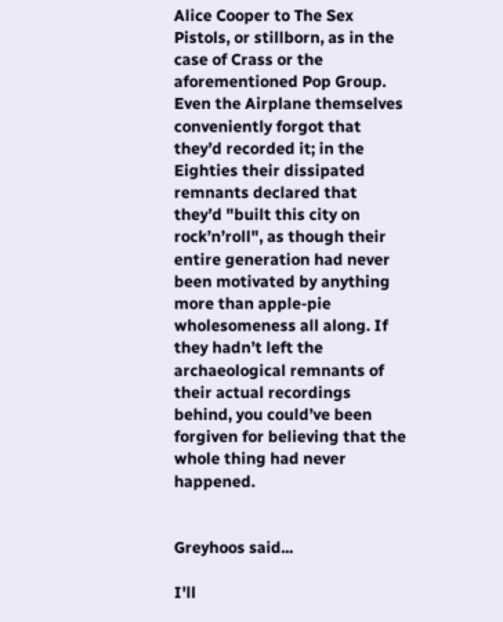Alice Cooper to The Sex Pistols, or stillborn, as in the case of Crass or the aforementioned Pop Group. Even the Airplane themselves conveniently forgot that they’d recorded it; in the Eighties their dissipated remnants declared that they’d "built this city on rock’n’roll", as though their entire generation had never been motivated by anything more than apple-pie wholesomeness all along. If they hadn’t left the archaeological remnants of their actual recordings behind, you could’ve been forgiven for believing that the whole thing had never happened.


Greyhoos said...

I'll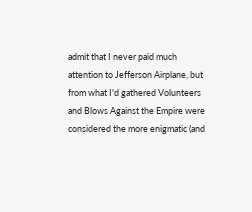admit that I never paid much attention to Jefferson Airplane, but from what I'd gathered Volunteers and Blows Against the Empire were considered the more enigmatic (and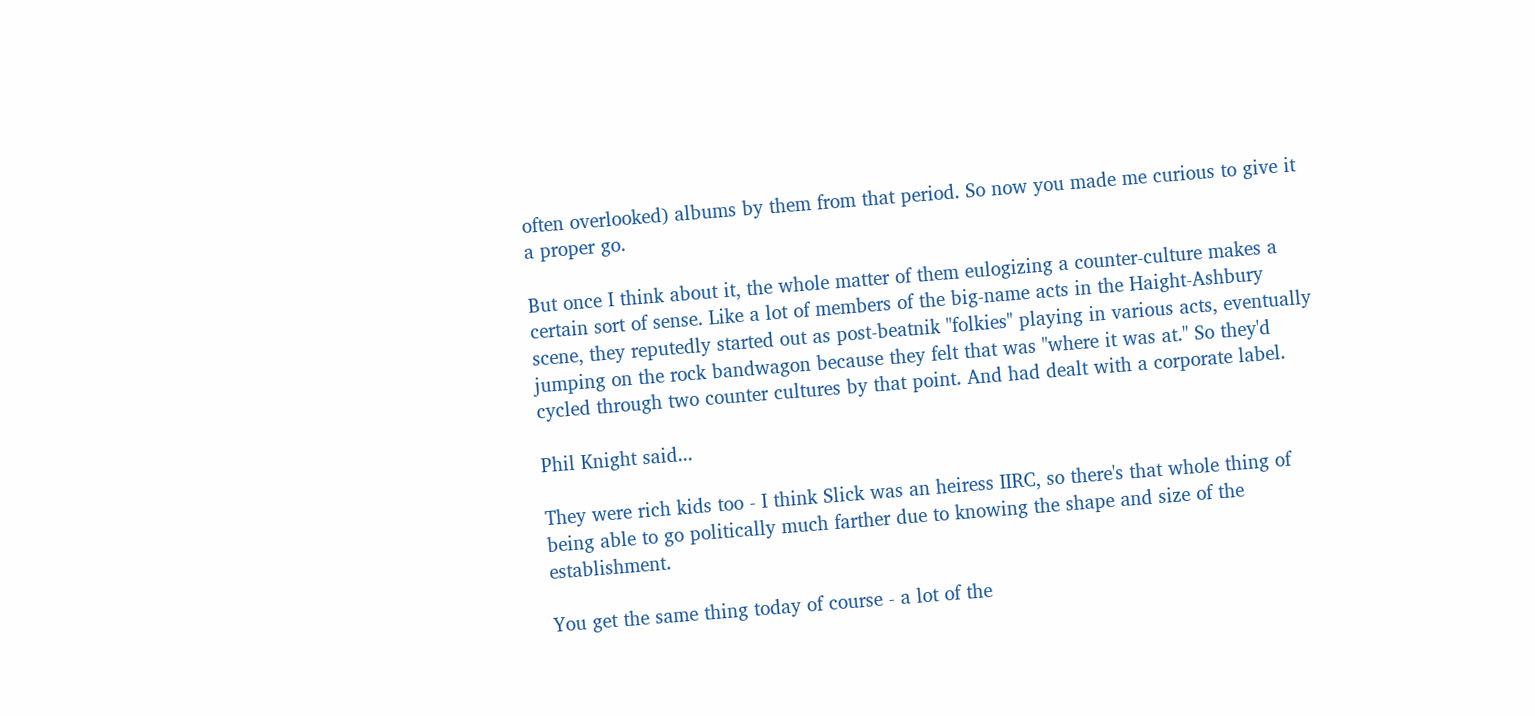often overlooked) albums by them from that period. So now you made me curious to give it a proper go.

But once I think about it, the whole matter of them eulogizing a counter-culture makes a certain sort of sense. Like a lot of members of the big-name acts in the Haight-Ashbury scene, they reputedly started out as post-beatnik "folkies" playing in various acts, eventually jumping on the rock bandwagon because they felt that was "where it was at." So they'd cycled through two counter cultures by that point. And had dealt with a corporate label.

Phil Knight said...

They were rich kids too - I think Slick was an heiress IIRC, so there's that whole thing of being able to go politically much farther due to knowing the shape and size of the establishment.

You get the same thing today of course - a lot of the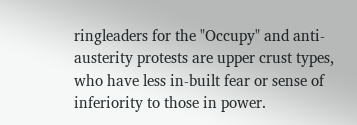ringleaders for the "Occupy" and anti-austerity protests are upper crust types, who have less in-built fear or sense of inferiority to those in power.